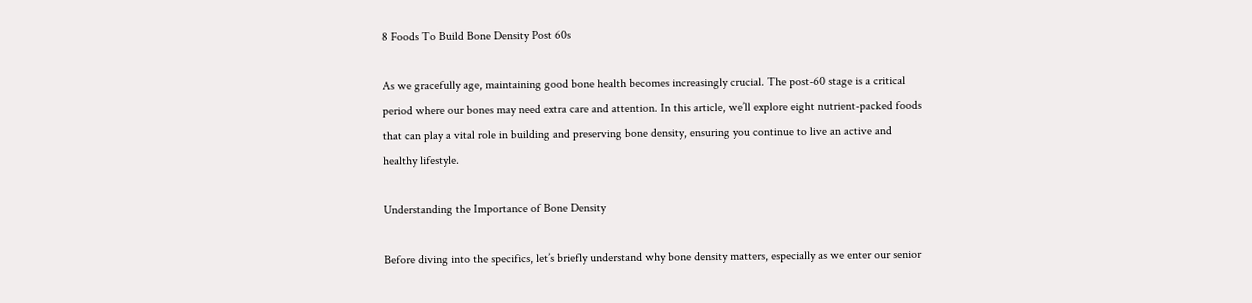8 Foods To Build Bone Density Post 60s

As we gracefully age, maintaining good bone health becomes increasingly crucial. The post-60 stage is a critical period where our bones may need extra care and attention. In this article, we’ll explore eight nutrient-packed foods that can play a vital role in building and preserving bone density, ensuring you continue to live an active and healthy lifestyle.

Understanding the Importance of Bone Density

Before diving into the specifics, let’s briefly understand why bone density matters, especially as we enter our senior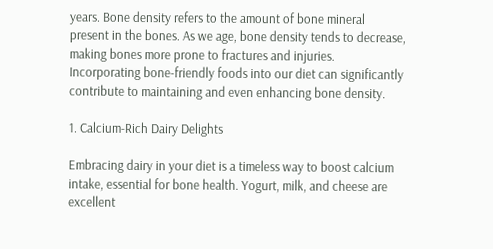years. Bone density refers to the amount of bone mineral present in the bones. As we age, bone density tends to decrease, making bones more prone to fractures and injuries. Incorporating bone-friendly foods into our diet can significantly contribute to maintaining and even enhancing bone density.

1. Calcium-Rich Dairy Delights

Embracing dairy in your diet is a timeless way to boost calcium intake, essential for bone health. Yogurt, milk, and cheese are excellent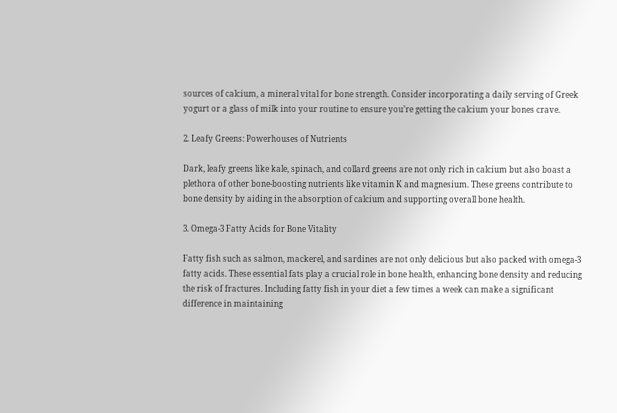sources of calcium, a mineral vital for bone strength. Consider incorporating a daily serving of Greek yogurt or a glass of milk into your routine to ensure you’re getting the calcium your bones crave.

2. Leafy Greens: Powerhouses of Nutrients

Dark, leafy greens like kale, spinach, and collard greens are not only rich in calcium but also boast a plethora of other bone-boosting nutrients like vitamin K and magnesium. These greens contribute to bone density by aiding in the absorption of calcium and supporting overall bone health.

3. Omega-3 Fatty Acids for Bone Vitality

Fatty fish such as salmon, mackerel, and sardines are not only delicious but also packed with omega-3 fatty acids. These essential fats play a crucial role in bone health, enhancing bone density and reducing the risk of fractures. Including fatty fish in your diet a few times a week can make a significant difference in maintaining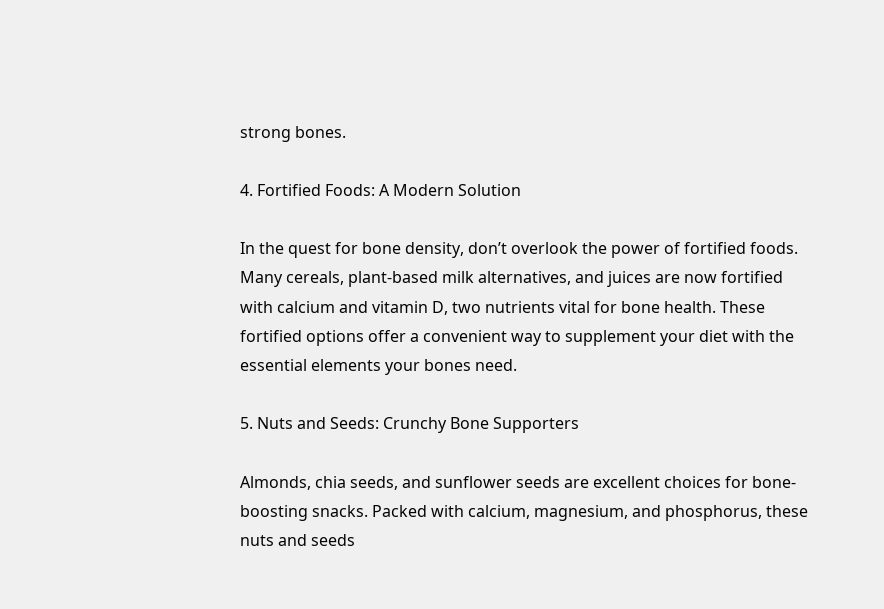strong bones.

4. Fortified Foods: A Modern Solution

In the quest for bone density, don’t overlook the power of fortified foods. Many cereals, plant-based milk alternatives, and juices are now fortified with calcium and vitamin D, two nutrients vital for bone health. These fortified options offer a convenient way to supplement your diet with the essential elements your bones need.

5. Nuts and Seeds: Crunchy Bone Supporters

Almonds, chia seeds, and sunflower seeds are excellent choices for bone-boosting snacks. Packed with calcium, magnesium, and phosphorus, these nuts and seeds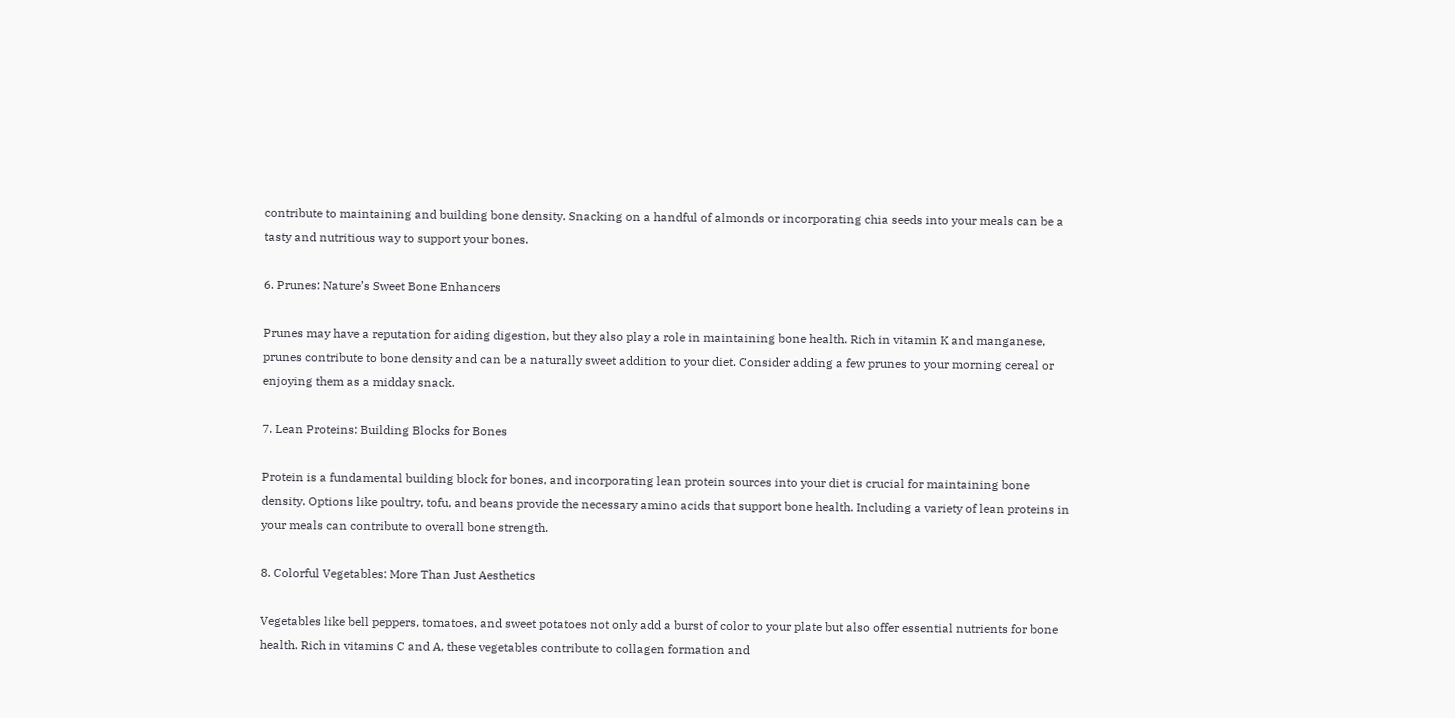contribute to maintaining and building bone density. Snacking on a handful of almonds or incorporating chia seeds into your meals can be a tasty and nutritious way to support your bones.

6. Prunes: Nature’s Sweet Bone Enhancers

Prunes may have a reputation for aiding digestion, but they also play a role in maintaining bone health. Rich in vitamin K and manganese, prunes contribute to bone density and can be a naturally sweet addition to your diet. Consider adding a few prunes to your morning cereal or enjoying them as a midday snack.

7. Lean Proteins: Building Blocks for Bones

Protein is a fundamental building block for bones, and incorporating lean protein sources into your diet is crucial for maintaining bone density. Options like poultry, tofu, and beans provide the necessary amino acids that support bone health. Including a variety of lean proteins in your meals can contribute to overall bone strength.

8. Colorful Vegetables: More Than Just Aesthetics

Vegetables like bell peppers, tomatoes, and sweet potatoes not only add a burst of color to your plate but also offer essential nutrients for bone health. Rich in vitamins C and A, these vegetables contribute to collagen formation and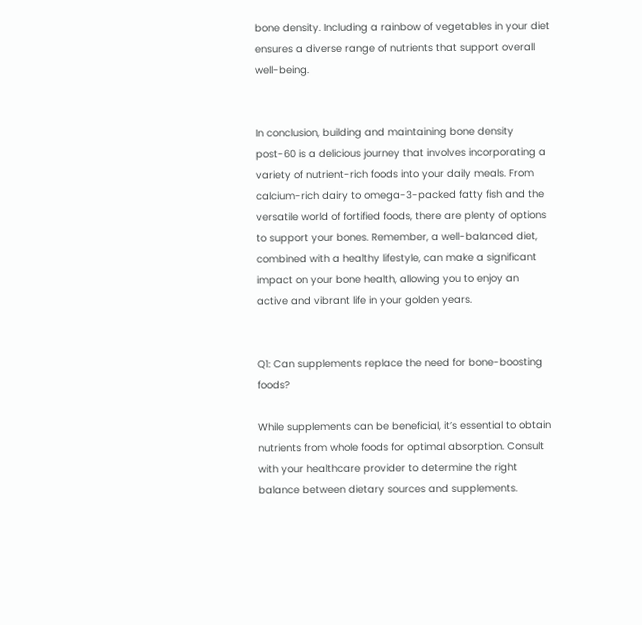bone density. Including a rainbow of vegetables in your diet ensures a diverse range of nutrients that support overall well-being.


In conclusion, building and maintaining bone density post-60 is a delicious journey that involves incorporating a variety of nutrient-rich foods into your daily meals. From calcium-rich dairy to omega-3-packed fatty fish and the versatile world of fortified foods, there are plenty of options to support your bones. Remember, a well-balanced diet, combined with a healthy lifestyle, can make a significant impact on your bone health, allowing you to enjoy an active and vibrant life in your golden years.


Q1: Can supplements replace the need for bone-boosting foods?

While supplements can be beneficial, it’s essential to obtain nutrients from whole foods for optimal absorption. Consult with your healthcare provider to determine the right balance between dietary sources and supplements.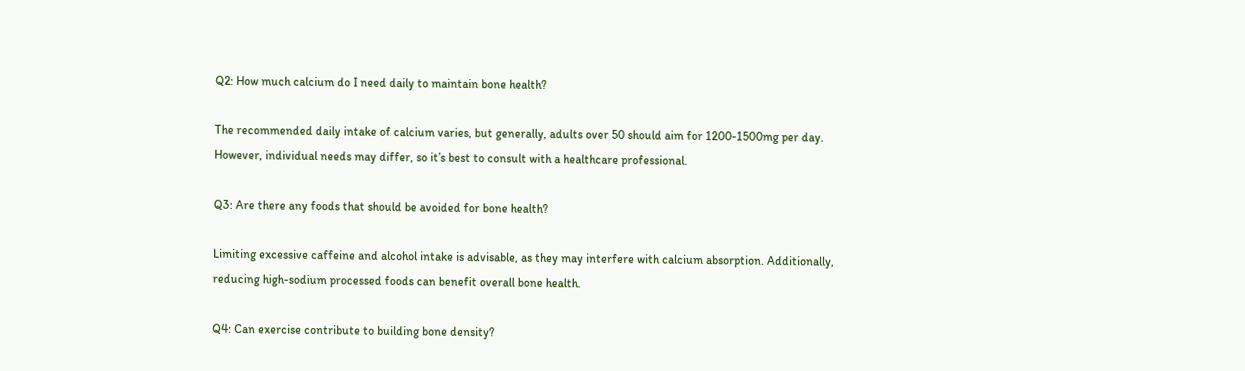Q2: How much calcium do I need daily to maintain bone health?

The recommended daily intake of calcium varies, but generally, adults over 50 should aim for 1200-1500mg per day. However, individual needs may differ, so it’s best to consult with a healthcare professional.

Q3: Are there any foods that should be avoided for bone health?

Limiting excessive caffeine and alcohol intake is advisable, as they may interfere with calcium absorption. Additionally, reducing high-sodium processed foods can benefit overall bone health.

Q4: Can exercise contribute to building bone density?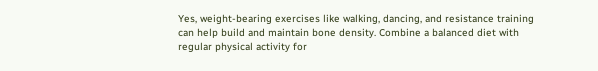Yes, weight-bearing exercises like walking, dancing, and resistance training can help build and maintain bone density. Combine a balanced diet with regular physical activity for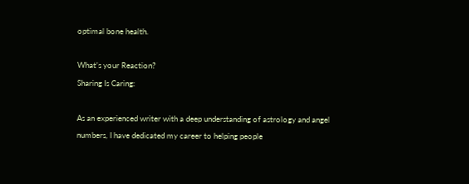optimal bone health.

What’s your Reaction?
Sharing Is Caring:

As an experienced writer with a deep understanding of astrology and angel numbers, I have dedicated my career to helping people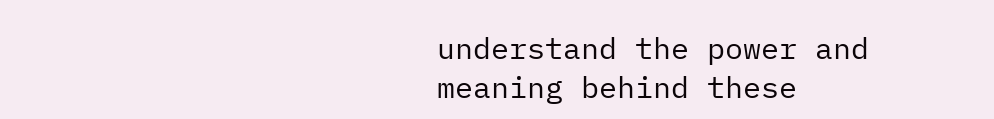understand the power and meaning behind these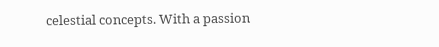celestial concepts. With a passion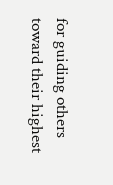for guiding others toward their highest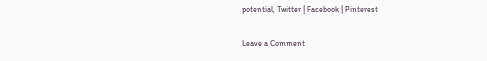potential, Twitter | Facebook | Pinterest

Leave a Comment